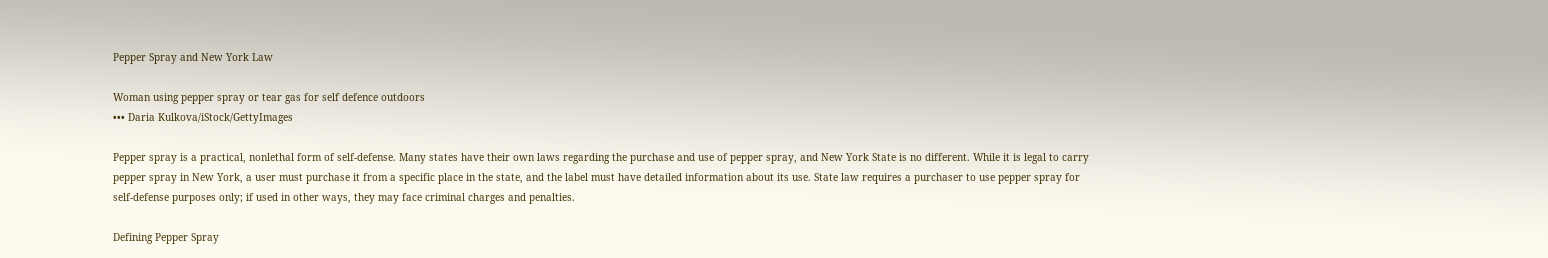Pepper Spray and New York Law

Woman using pepper spray or tear gas for self defence outdoors
••• Daria Kulkova/iStock/GettyImages

Pepper spray is a practical, nonlethal form of self-defense. Many states have their own laws regarding the purchase and use of pepper spray, and New York State is no different. While it is legal to carry pepper spray in New York, a user must purchase it from a specific place in the state, and the label must have detailed information about its use. State law requires a purchaser to use pepper spray for self-defense purposes only; if used in other ways, they may face criminal charges and penalties.

Defining Pepper Spray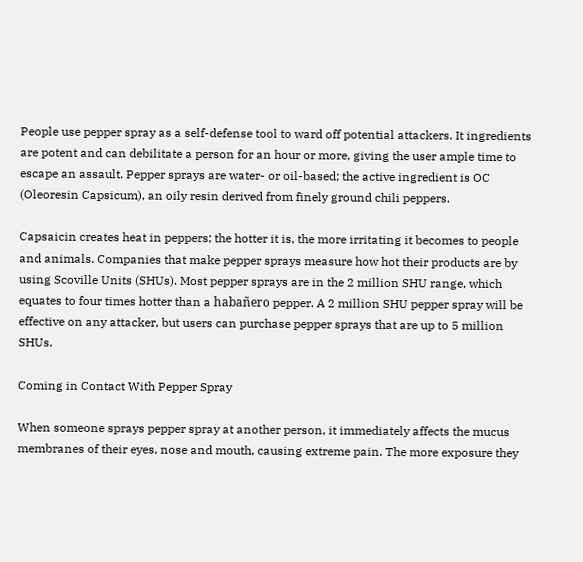People use pepper spray as a self-defense tool to ward off potential attackers. It ingredients are potent and can debilitate a person for an hour or more, giving the user ample time to escape an assault. Pepper sprays are water- or oil-based; the active ingredient is OC (Oleoresin Capsicum), an oily resin derived from finely ground chili peppers.

Capsaicin creates heat in peppers; the hotter it is, the more irritating it becomes to people and animals. Companies that make pepper sprays measure how hot their products are by using Scoville Units (SHUs). Most pepper sprays are in the 2 million SHU range, which equates to four times hotter than a habañero pepper. A 2 million SHU pepper spray will be effective on any attacker, but users can purchase pepper sprays that are up to 5 million SHUs.

Coming in Contact With Pepper Spray

When someone sprays pepper spray at another person, it immediately affects the mucus membranes of their eyes, nose and mouth, causing extreme pain. The more exposure they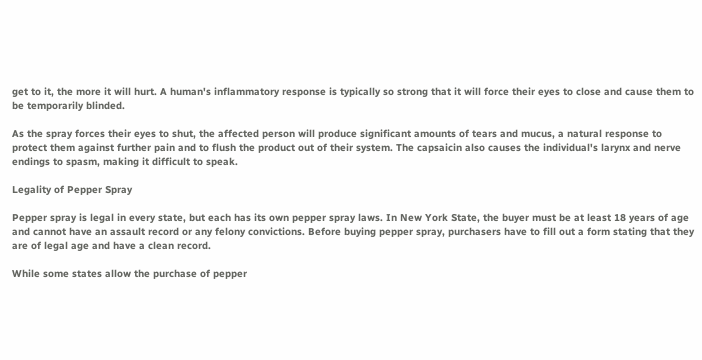get to it, the more it will hurt. A human's inflammatory response is typically so strong that it will force their eyes to close and cause them to be temporarily blinded.

As the spray forces their eyes to shut, the affected person will produce significant amounts of tears and mucus, a natural response to protect them against further pain and to flush the product out of their system. The capsaicin also causes the individual's larynx and nerve endings to spasm, making it difficult to speak.

Legality of Pepper Spray

Pepper spray is legal in every state, but each has its own pepper spray laws. In New York State, the buyer must be at least 18 years of age and cannot have an assault record or any felony convictions. Before buying pepper spray, purchasers have to fill out a form stating that they are of legal age and have a clean record.

While some states allow the purchase of pepper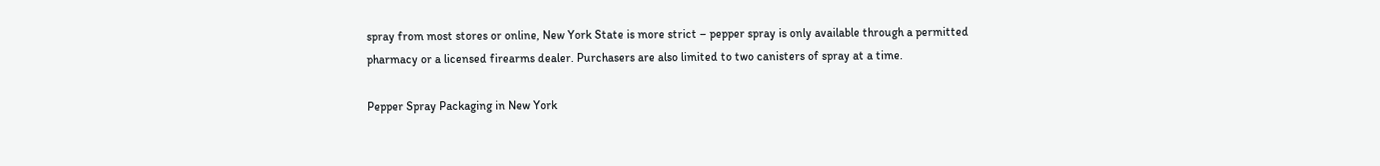spray from most stores or online, New York State is more strict – pepper spray is only available through a permitted pharmacy or a licensed firearms dealer. Purchasers are also limited to two canisters of spray at a time.

Pepper Spray Packaging in New York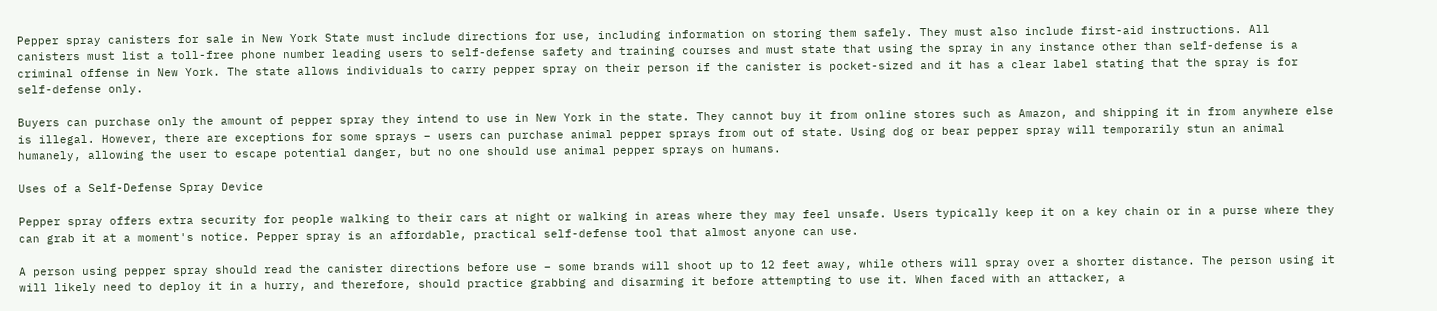Pepper spray canisters for sale in New York State must include directions for use, including information on storing them safely. They must also include first-aid instructions. All canisters must list a toll-free phone number leading users to self-defense safety and training courses and must state that using the spray in any instance other than self-defense is a criminal offense in New York. The state allows individuals to carry pepper spray on their person if the canister is pocket-sized and it has a clear label stating that the spray is for self-defense only.

Buyers can purchase only the amount of pepper spray they intend to use in New York in the state. They cannot buy it from online stores such as Amazon, and shipping it in from anywhere else is illegal. However, there are exceptions for some sprays – users can purchase animal pepper sprays from out of state. Using dog or bear pepper spray will temporarily stun an animal humanely, allowing the user to escape potential danger, but no one should use animal pepper sprays on humans.

Uses of a Self-Defense Spray Device

Pepper spray offers extra security for people walking to their cars at night or walking in areas where they may feel unsafe. Users typically keep it on a key chain or in a purse where they can grab it at a moment's notice. Pepper spray is an affordable, practical self-defense tool that almost anyone can use.

A person using pepper spray should read the canister directions before use – some brands will shoot up to 12 feet away, while others will spray over a shorter distance. The person using it will likely need to deploy it in a hurry, and therefore, should practice grabbing and disarming it before attempting to use it. When faced with an attacker, a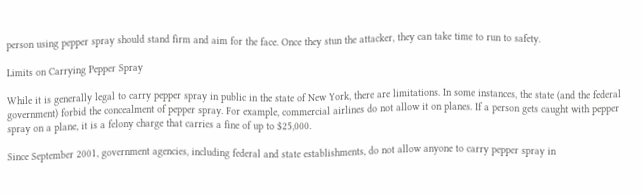person using pepper spray should stand firm and aim for the face. Once they stun the attacker, they can take time to run to safety.

Limits on Carrying Pepper Spray

While it is generally legal to carry pepper spray in public in the state of New York, there are limitations. In some instances, the state (and the federal government) forbid the concealment of pepper spray. For example, commercial airlines do not allow it on planes. If a person gets caught with pepper spray on a plane, it is a felony charge that carries a fine of up to $25,000.

Since September 2001, government agencies, including federal and state establishments, do not allow anyone to carry pepper spray in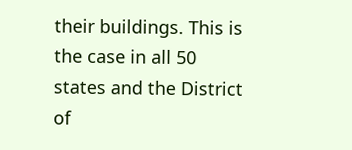their buildings. This is the case in all 50 states and the District of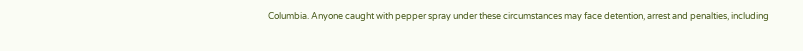Columbia. Anyone caught with pepper spray under these circumstances may face detention, arrest and penalties, including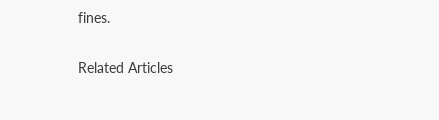fines.

Related Articles